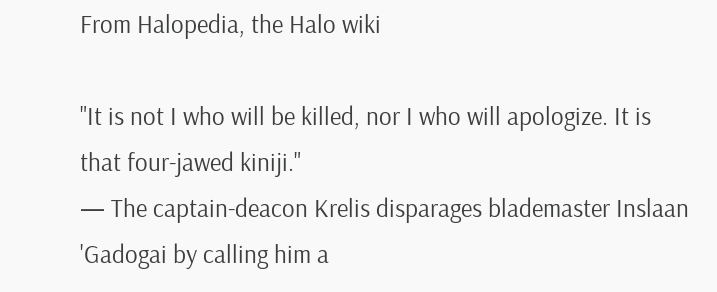From Halopedia, the Halo wiki

"It is not I who will be killed, nor I who will apologize. It is that four-jawed kiniji."
— The captain-deacon Krelis disparages blademaster Inslaan 'Gadogai by calling him a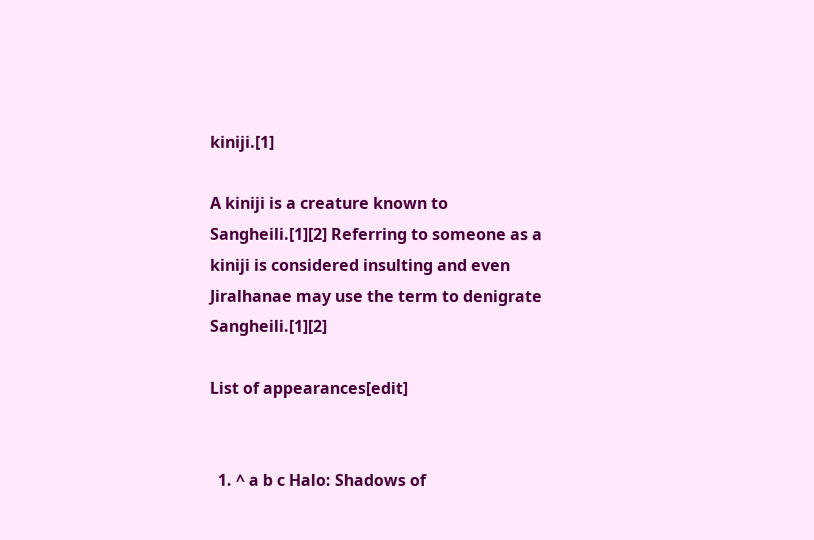kiniji.[1]

A kiniji is a creature known to Sangheili.[1][2] Referring to someone as a kiniji is considered insulting and even Jiralhanae may use the term to denigrate Sangheili.[1][2]

List of appearances[edit]


  1. ^ a b c Halo: Shadows of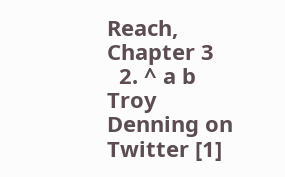Reach, Chapter 3
  2. ^ a b Troy Denning on Twitter [1]